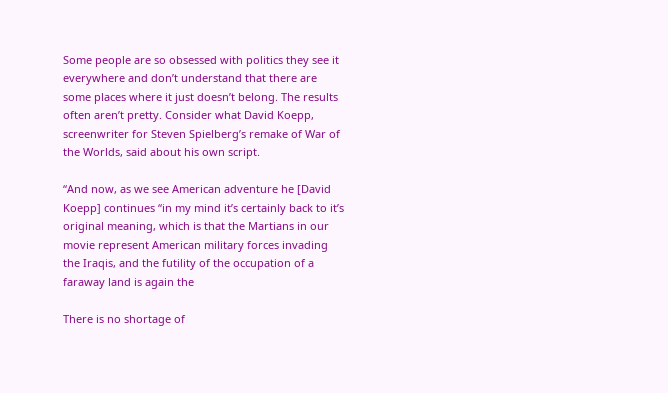Some people are so obsessed with politics they see it everywhere and don’t understand that there are some places where it just doesn’t belong. The results often aren’t pretty. Consider what David Koepp, screenwriter for Steven Spielberg’s remake of War of the Worlds, said about his own script.

“And now, as we see American adventure he [David Koepp] continues “in my mind it’s certainly back to it’s original meaning, which is that the Martians in our movie represent American military forces invading the Iraqis, and the futility of the occupation of a faraway land is again the

There is no shortage of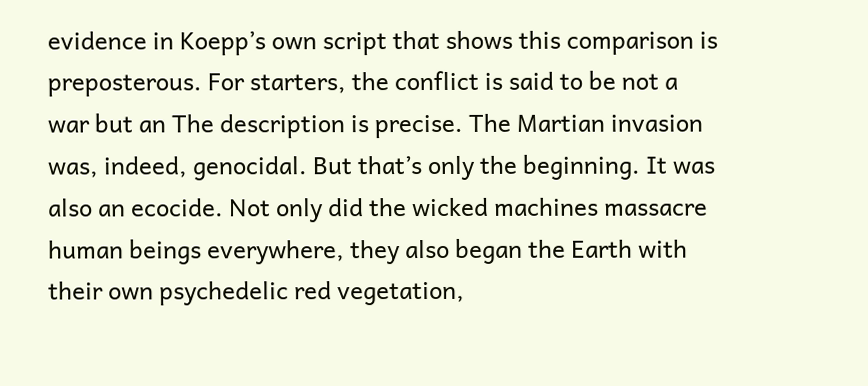evidence in Koepp’s own script that shows this comparison is preposterous. For starters, the conflict is said to be not a war but an The description is precise. The Martian invasion was, indeed, genocidal. But that’s only the beginning. It was also an ecocide. Not only did the wicked machines massacre human beings everywhere, they also began the Earth with their own psychedelic red vegetation,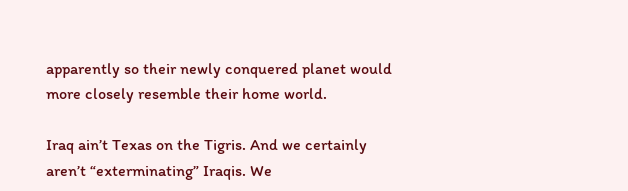apparently so their newly conquered planet would more closely resemble their home world.

Iraq ain’t Texas on the Tigris. And we certainly aren’t “exterminating” Iraqis. We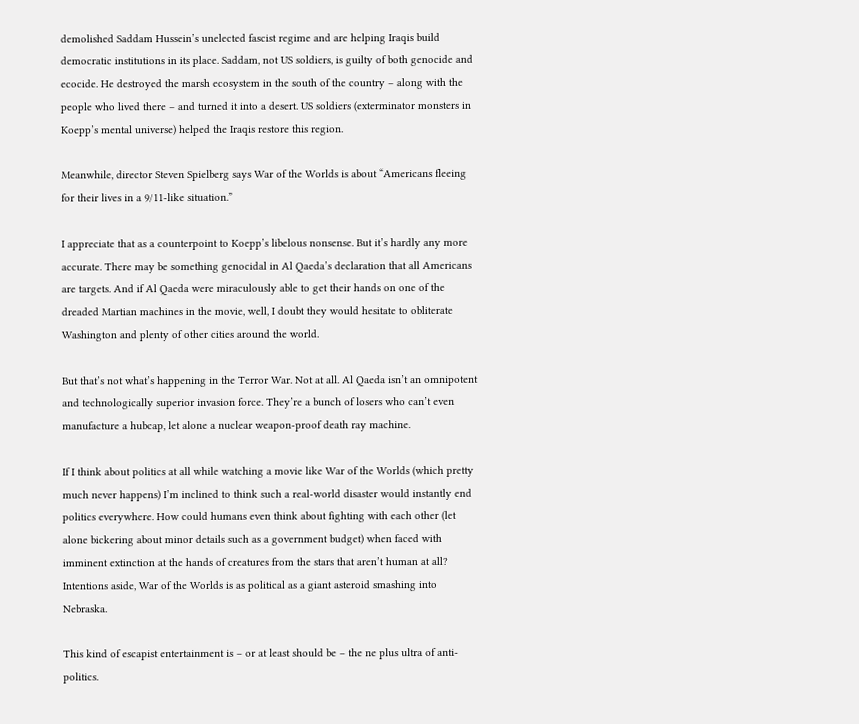demolished Saddam Hussein’s unelected fascist regime and are helping Iraqis build democratic institutions in its place. Saddam, not US soldiers, is guilty of both genocide and ecocide. He destroyed the marsh ecosystem in the south of the country – along with the people who lived there – and turned it into a desert. US soldiers (exterminator monsters in Koepp’s mental universe) helped the Iraqis restore this region.

Meanwhile, director Steven Spielberg says War of the Worlds is about “Americans fleeing for their lives in a 9/11-like situation.”

I appreciate that as a counterpoint to Koepp’s libelous nonsense. But it’s hardly any more accurate. There may be something genocidal in Al Qaeda’s declaration that all Americans are targets. And if Al Qaeda were miraculously able to get their hands on one of the dreaded Martian machines in the movie, well, I doubt they would hesitate to obliterate Washington and plenty of other cities around the world.

But that’s not what’s happening in the Terror War. Not at all. Al Qaeda isn’t an omnipotent and technologically superior invasion force. They’re a bunch of losers who can’t even manufacture a hubcap, let alone a nuclear weapon-proof death ray machine.

If I think about politics at all while watching a movie like War of the Worlds (which pretty much never happens) I’m inclined to think such a real-world disaster would instantly end politics everywhere. How could humans even think about fighting with each other (let alone bickering about minor details such as a government budget) when faced with imminent extinction at the hands of creatures from the stars that aren’t human at all? Intentions aside, War of the Worlds is as political as a giant asteroid smashing into Nebraska.

This kind of escapist entertainment is – or at least should be – the ne plus ultra of anti-politics.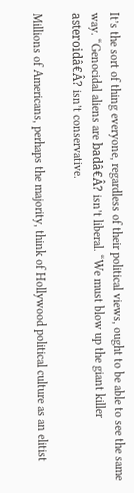It’s the sort of thing everyone, regardless of their political views, ought to be able to see the same way. “Genocidal aliens are badâ€Â? isn’t liberal. “We must blow up the giant killer asteroidâ€Â? isn’t conservative.

Millions of Americans, perhaps the majority, think of Hollywood political culture as an elitist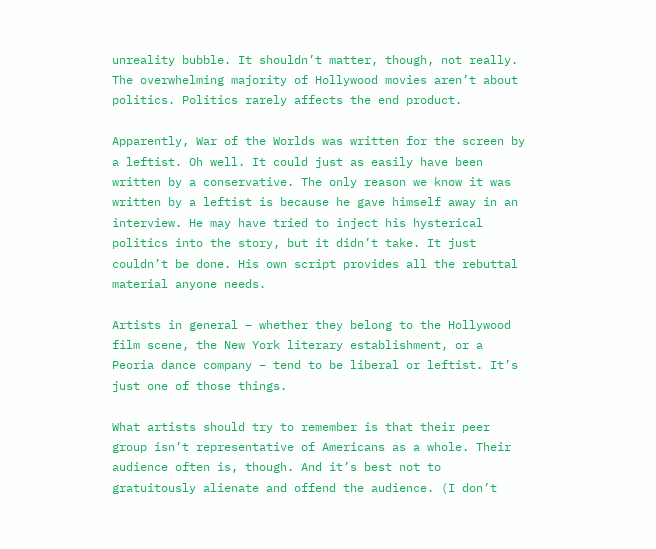unreality bubble. It shouldn’t matter, though, not really. The overwhelming majority of Hollywood movies aren’t about politics. Politics rarely affects the end product.

Apparently, War of the Worlds was written for the screen by a leftist. Oh well. It could just as easily have been written by a conservative. The only reason we know it was written by a leftist is because he gave himself away in an interview. He may have tried to inject his hysterical politics into the story, but it didn’t take. It just couldn’t be done. His own script provides all the rebuttal material anyone needs.

Artists in general – whether they belong to the Hollywood film scene, the New York literary establishment, or a Peoria dance company – tend to be liberal or leftist. It’s just one of those things.

What artists should try to remember is that their peer group isn’t representative of Americans as a whole. Their audience often is, though. And it’s best not to gratuitously alienate and offend the audience. (I don’t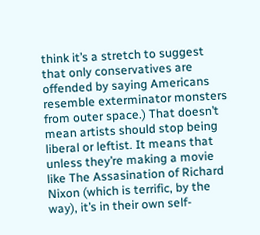think it’s a stretch to suggest that only conservatives are offended by saying Americans resemble exterminator monsters from outer space.) That doesn’t mean artists should stop being liberal or leftist. It means that unless they’re making a movie like The Assasination of Richard Nixon (which is terrific, by the way), it’s in their own self-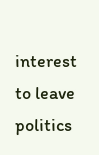interest to leave politics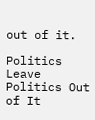out of it.

Politics Leave Politics Out of It